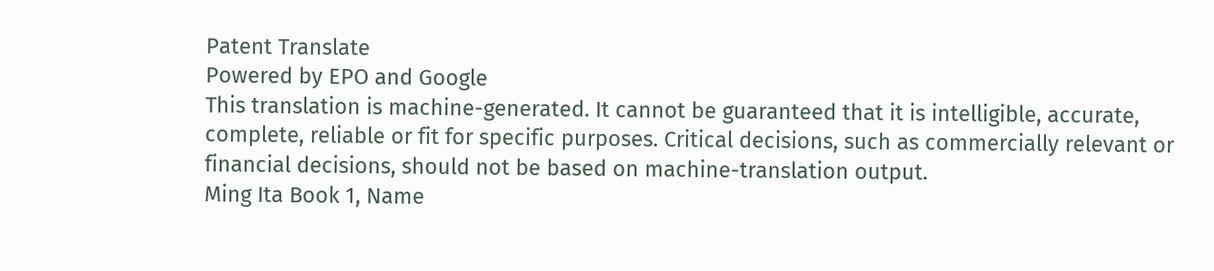Patent Translate
Powered by EPO and Google
This translation is machine-generated. It cannot be guaranteed that it is intelligible, accurate,
complete, reliable or fit for specific purposes. Critical decisions, such as commercially relevant or
financial decisions, should not be based on machine-translation output.
Ming Ita Book 1, Name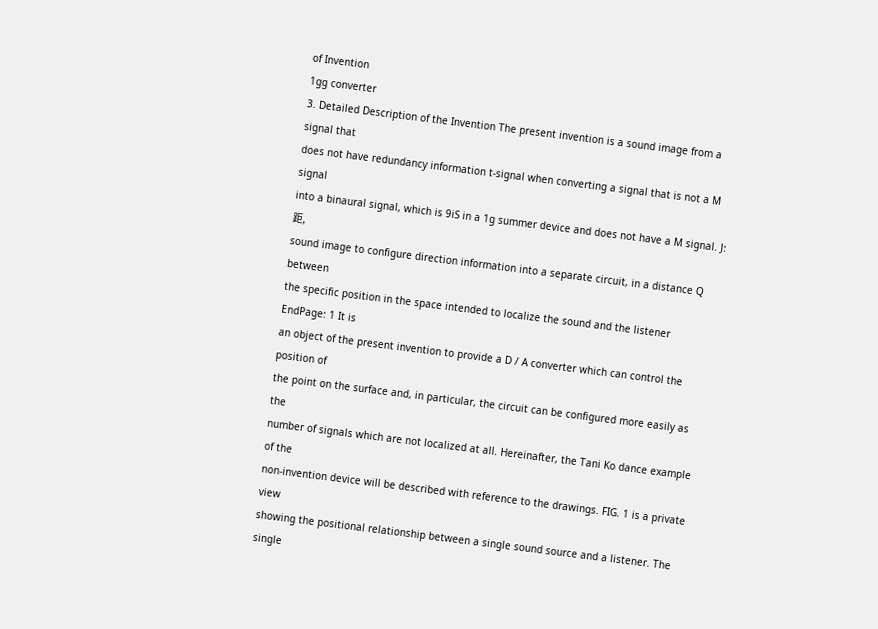of Invention
1gg converter
3. Detailed Description of the Invention The present invention is a sound image from a signal that
does not have redundancy information t-signal when converting a signal that is not a M signal
into a binaural signal, which is 9iS in a 1g summer device and does not have a M signal. J: 距,
sound image to configure direction information into a separate circuit, in a distance Q between
the specific position in the space intended to localize the sound and the listener EndPage: 1 It is
an object of the present invention to provide a D / A converter which can control the position of
the point on the surface and, in particular, the circuit can be configured more easily as the
number of signals which are not localized at all. Hereinafter, the Tani Ko dance example of the
non-invention device will be described with reference to the drawings. FIG. 1 is a private view
showing the positional relationship between a single sound source and a listener. The single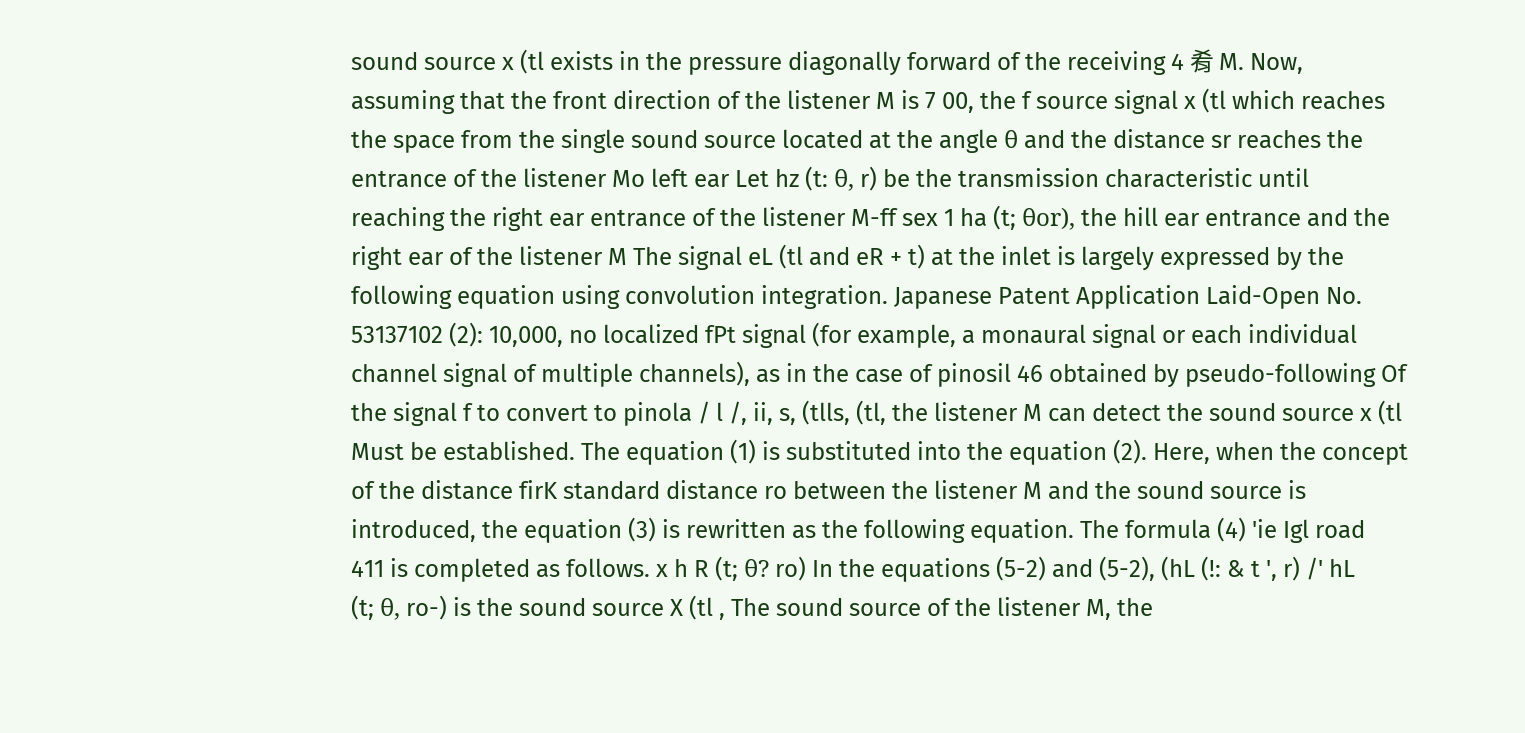sound source x (tl exists in the pressure diagonally forward of the receiving 4 肴 M. Now,
assuming that the front direction of the listener M is 7 00, the f source signal x (tl which reaches
the space from the single sound source located at the angle θ and the distance sr reaches the
entrance of the listener Mo left ear Let hz (t: θ, r) be the transmission characteristic until
reaching the right ear entrance of the listener M-ff sex 1 ha (t; θor), the hill ear entrance and the
right ear of the listener M The signal eL (tl and eR + t) at the inlet is largely expressed by the
following equation using convolution integration. Japanese Patent Application Laid-Open No. 53137102 (2): 10,000, no localized fPt signal (for example, a monaural signal or each individual
channel signal of multiple channels), as in the case of pinosil 46 obtained by pseudo-following Of
the signal f to convert to pinola / l /, ii, s, (tlls, (tl, the listener M can detect the sound source x (tl
Must be established. The equation (1) is substituted into the equation (2). Here, when the concept
of the distance firK standard distance ro between the listener M and the sound source is
introduced, the equation (3) is rewritten as the following equation. The formula (4) 'ie Igl road
411 is completed as follows. x h R (t; θ? ro) In the equations (5-2) and (5-2), (hL (!: & t ', r) /' hL
(t; θ, ro-) is the sound source X (tl , The sound source of the listener M, the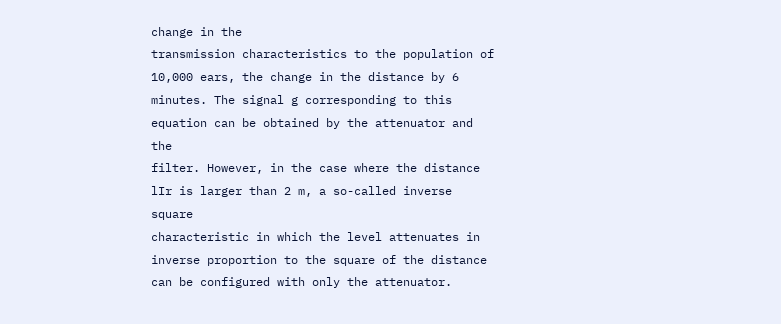change in the
transmission characteristics to the population of 10,000 ears, the change in the distance by 6
minutes. The signal g corresponding to this equation can be obtained by the attenuator and the
filter. However, in the case where the distance lIr is larger than 2 m, a so-called inverse square
characteristic in which the level attenuates in inverse proportion to the square of the distance
can be configured with only the attenuator.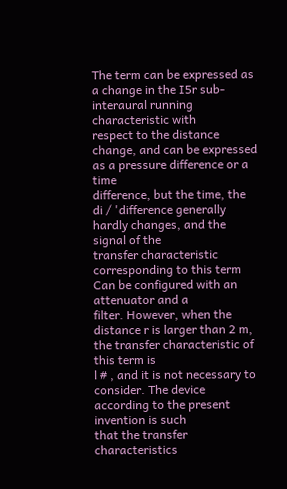The term can be expressed as a change in the I5r sub-interaural running characteristic with
respect to the distance change, and can be expressed as a pressure difference or a time
difference, but the time, the di / 'difference generally hardly changes, and the signal of the
transfer characteristic corresponding to this term Can be configured with an attenuator and a
filter. However, when the distance r is larger than 2 m, the transfer characteristic of this term is
l # , and it is not necessary to consider. The device according to the present invention is such
that the transfer characteristics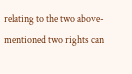relating to the two above-mentioned two rights can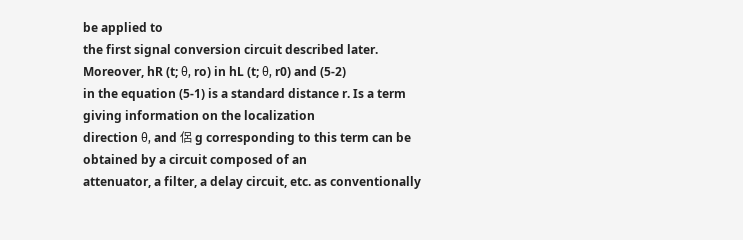be applied to
the first signal conversion circuit described later. Moreover, hR (t; θ, ro) in hL (t; θ, r0) and (5-2)
in the equation (5-1) is a standard distance r. Is a term giving information on the localization
direction θ, and 侶 g corresponding to this term can be obtained by a circuit composed of an
attenuator, a filter, a delay circuit, etc. as conventionally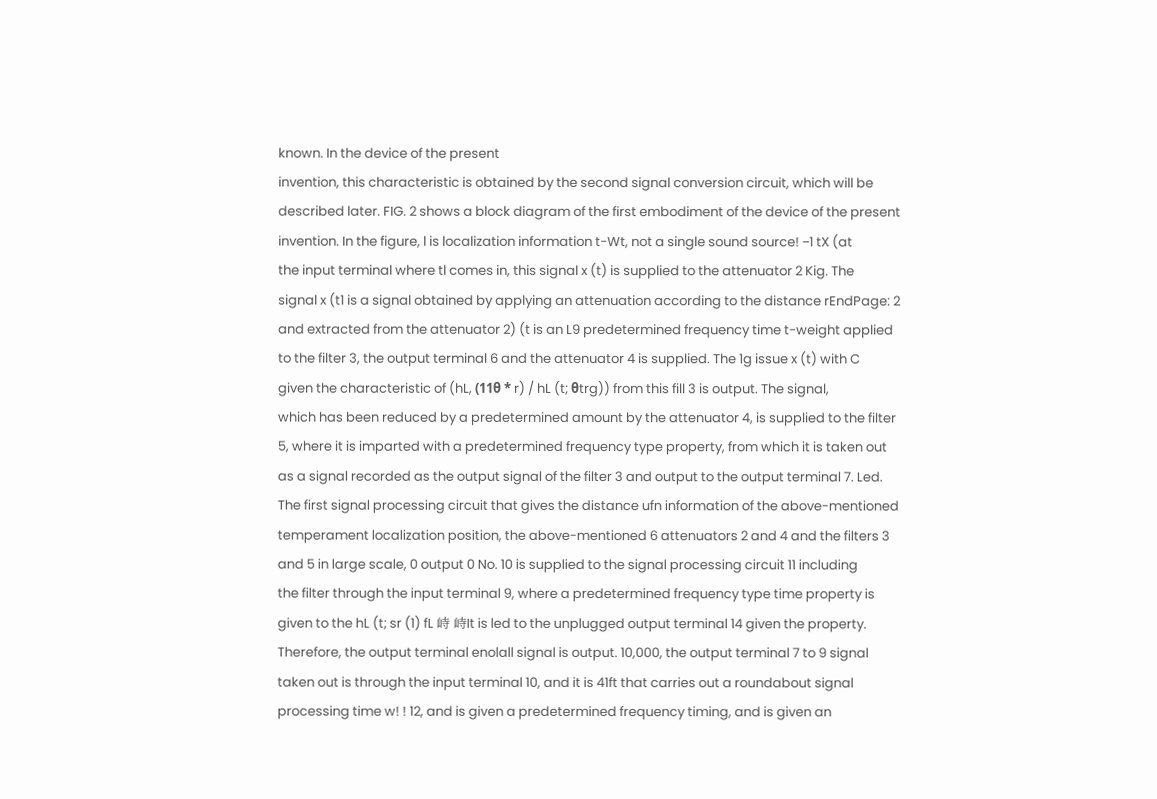known. In the device of the present
invention, this characteristic is obtained by the second signal conversion circuit, which will be
described later. FIG. 2 shows a block diagram of the first embodiment of the device of the present
invention. In the figure, l is localization information t-Wt, not a single sound source! −1 tX (at
the input terminal where tl comes in, this signal x (t) is supplied to the attenuator 2 Kig. The
signal x (t1 is a signal obtained by applying an attenuation according to the distance rEndPage: 2
and extracted from the attenuator 2) (t is an L9 predetermined frequency time t-weight applied
to the filter 3, the output terminal 6 and the attenuator 4 is supplied. The 1g issue x (t) with C
given the characteristic of (hL, (11θ * r) / hL (t; θtrg)) from this fill 3 is output. The signal,
which has been reduced by a predetermined amount by the attenuator 4, is supplied to the filter
5, where it is imparted with a predetermined frequency type property, from which it is taken out
as a signal recorded as the output signal of the filter 3 and output to the output terminal 7. Led.
The first signal processing circuit that gives the distance ufn information of the above-mentioned
temperament localization position, the above-mentioned 6 attenuators 2 and 4 and the filters 3
and 5 in large scale, 0 output 0 No. 10 is supplied to the signal processing circuit 11 including
the filter through the input terminal 9, where a predetermined frequency type time property is
given to the hL (t; sr (1) fL 峙 峙It is led to the unplugged output terminal 14 given the property.
Therefore, the output terminal enolall signal is output. 10,000, the output terminal 7 to 9 signal
taken out is through the input terminal 10, and it is 41ft that carries out a roundabout signal
processing time w! ! 12, and is given a predetermined frequency timing, and is given an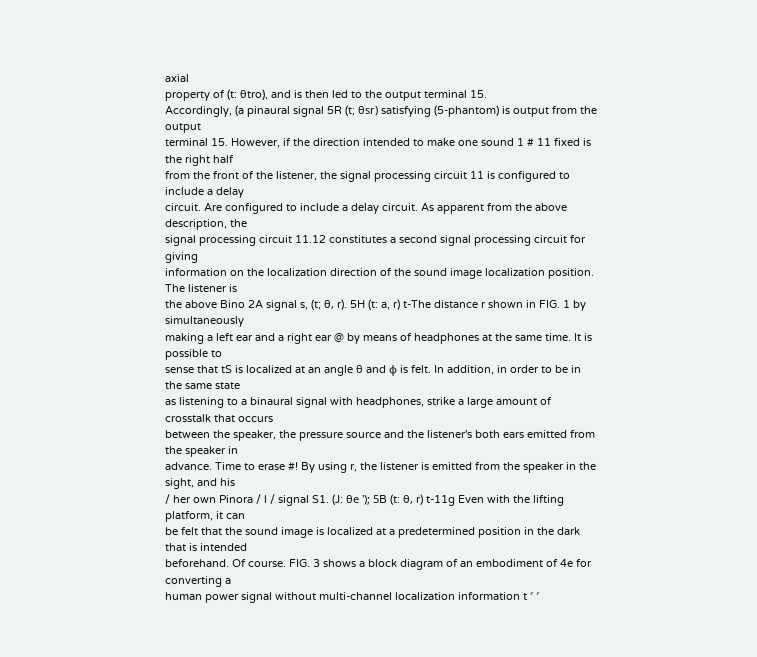axial
property of (t: θtro), and is then led to the output terminal 15.
Accordingly, (a pinaural signal 5R (t; θsr) satisfying (5-phantom) is output from the output
terminal 15. However, if the direction intended to make one sound 1 # 11 fixed is the right half
from the front of the listener, the signal processing circuit 11 is configured to include a delay
circuit. Are configured to include a delay circuit. As apparent from the above description, the
signal processing circuit 11.12 constitutes a second signal processing circuit for giving
information on the localization direction of the sound image localization position. The listener is
the above Bino 2A signal s, (t; θ, r). 5H (t: a, r) t-The distance r shown in FIG. 1 by simultaneously
making a left ear and a right ear @ by means of headphones at the same time. It is possible to
sense that tS is localized at an angle θ and φ is felt. In addition, in order to be in the same state
as listening to a binaural signal with headphones, strike a large amount of crosstalk that occurs
between the speaker, the pressure source and the listener's both ears emitted from the speaker in
advance. Time to erase #! By using r, the listener is emitted from the speaker in the sight, and his
/ her own Pinora / l / signal S1. (J: θe '); 5B (t: θ, r) t-11g Even with the lifting platform, it can
be felt that the sound image is localized at a predetermined position in the dark that is intended
beforehand. Of course. FIG. 3 shows a block diagram of an embodiment of 4e for converting a
human power signal without multi-channel localization information t ′ ′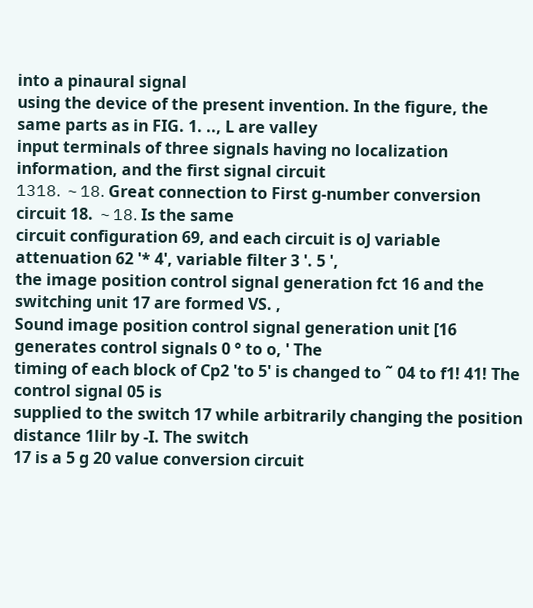into a pinaural signal
using the device of the present invention. In the figure, the same parts as in FIG. 1. .., L are valley
input terminals of three signals having no localization information, and the first signal circuit
1318. 〜18. Great connection to First g-number conversion circuit 18. 〜18. Is the same
circuit configuration 69, and each circuit is oJ variable attenuation 62 '* 4', variable filter 3 '. 5 ',
the image position control signal generation fct 16 and the switching unit 17 are formed VS. ,
Sound image position control signal generation unit [16 generates control signals 0 ° to o, ' The
timing of each block of Cp2 'to 5' is changed to ˜ 04 to f1! 41! The control signal 05 is
supplied to the switch 17 while arbitrarily changing the position distance 1lilr by -I. The switch
17 is a 5 g 20 value conversion circuit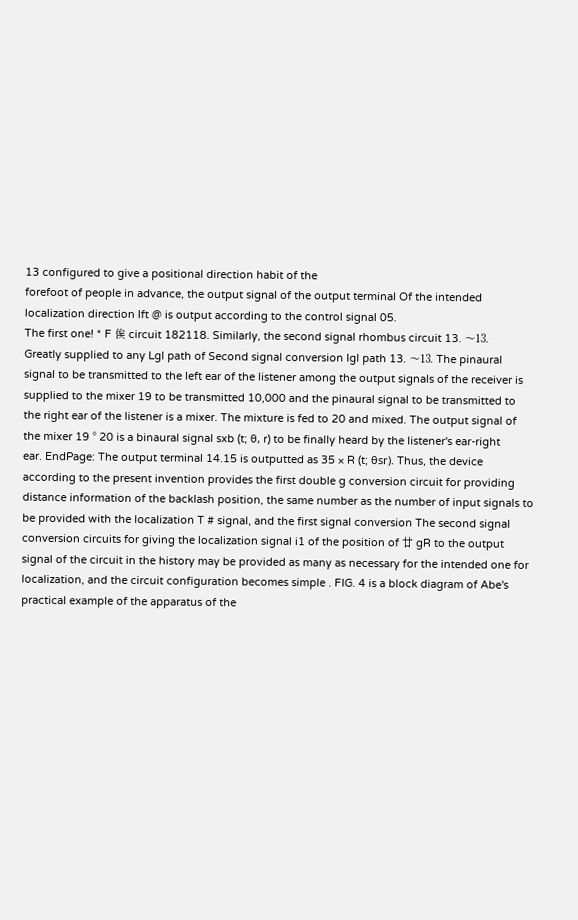13 configured to give a positional direction habit of the
forefoot of people in advance, the output signal of the output terminal Of the intended
localization direction lft @ is output according to the control signal 05.
The first one! * F 俟 circuit 182118. Similarly, the second signal rhombus circuit 13. 〜13.
Greatly supplied to any Lgl path of Second signal conversion Igl path 13. 〜13. The pinaural
signal to be transmitted to the left ear of the listener among the output signals of the receiver is
supplied to the mixer 19 to be transmitted 10,000 and the pinaural signal to be transmitted to
the right ear of the listener is a mixer. The mixture is fed to 20 and mixed. The output signal of
the mixer 19 ° 20 is a binaural signal sxb (t; θ, r) to be finally heard by the listener's ear-right
ear. EndPage: The output terminal 14.15 is outputted as 35 × R (t; θsr). Thus, the device
according to the present invention provides the first double g conversion circuit for providing
distance information of the backlash position, the same number as the number of input signals to
be provided with the localization T # signal, and the first signal conversion The second signal
conversion circuits for giving the localization signal i1 of the position of 廿 gR to the output
signal of the circuit in the history may be provided as many as necessary for the intended one for
localization, and the circuit configuration becomes simple . FIG. 4 is a block diagram of Abe's
practical example of the apparatus of the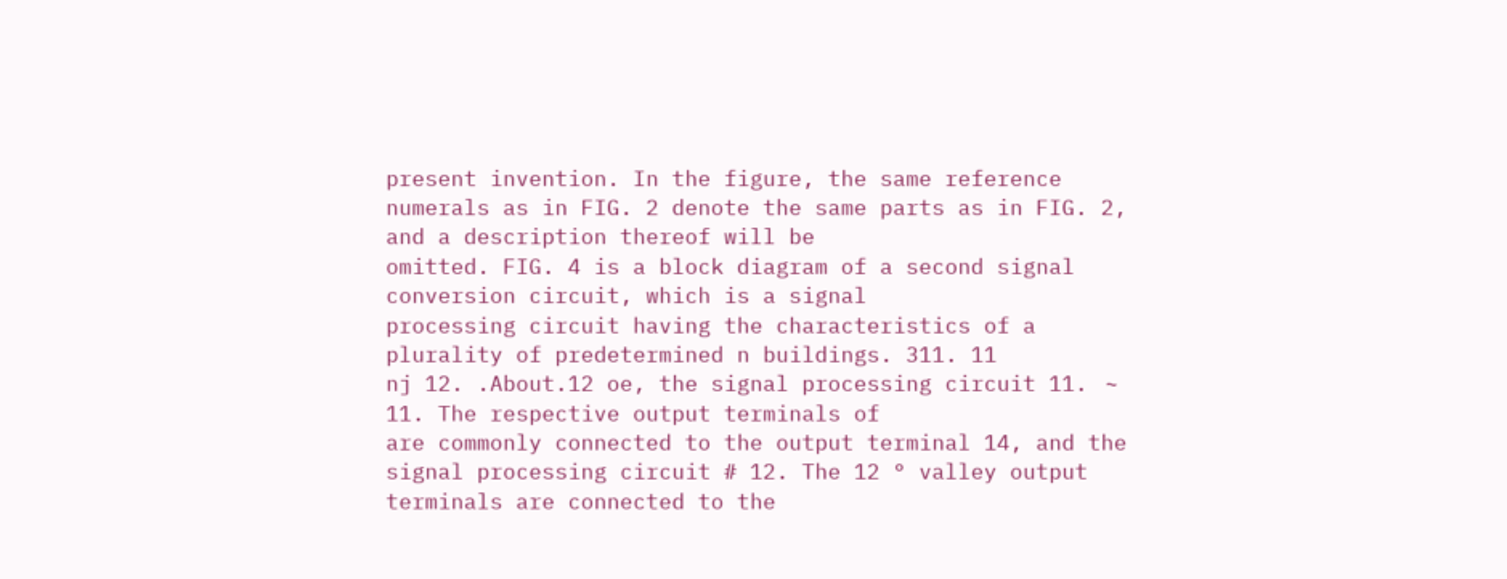present invention. In the figure, the same reference
numerals as in FIG. 2 denote the same parts as in FIG. 2, and a description thereof will be
omitted. FIG. 4 is a block diagram of a second signal conversion circuit, which is a signal
processing circuit having the characteristics of a plurality of predetermined n buildings. 311. 11
nj 12. .About.12 oe, the signal processing circuit 11. 〜11. The respective output terminals of
are commonly connected to the output terminal 14, and the signal processing circuit # 12. The 12 ° valley output terminals are connected to the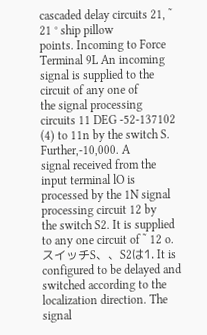cascaded delay circuits 21, ˜ 21 ° ship pillow
points. Incoming to Force Terminal 9L An incoming signal is supplied to the circuit of any one of
the signal processing circuits 11 DEG -52-137102 (4) to 11n by the switch S. Further,-10,000. A
signal received from the input terminal lO is processed by the 1N signal processing circuit 12 by
the switch S2. It is supplied to any one circuit of ˜ 12 o. スイッチS、、S2は1. It is
configured to be delayed and switched according to the localization direction. The signal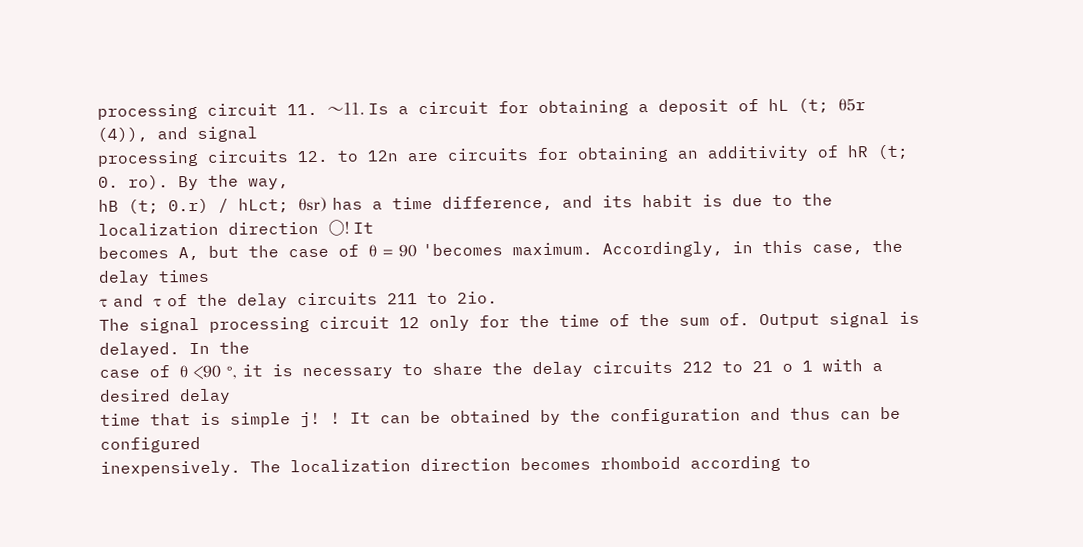processing circuit 11. 〜11. Is a circuit for obtaining a deposit of hL (t; θ5r (4)), and signal
processing circuits 12. to 12n are circuits for obtaining an additivity of hR (t; 0. ro). By the way,
hB (t; 0.r) / hLct; θsr) has a time difference, and its habit is due to the localization direction 〇! It
becomes A, but the case of θ = 90 'becomes maximum. Accordingly, in this case, the delay times
τ and τ of the delay circuits 211 to 2io.
The signal processing circuit 12 only for the time of the sum of. Output signal is delayed. In the
case of θ <90 °, it is necessary to share the delay circuits 212 to 21 o 1 with a desired delay
time that is simple j! ! It can be obtained by the configuration and thus can be configured
inexpensively. The localization direction becomes rhomboid according to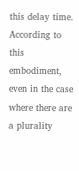this delay time.
According to this embodiment, even in the case where there are a plurality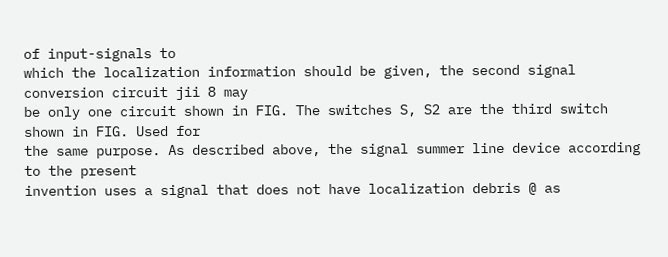of input-signals to
which the localization information should be given, the second signal conversion circuit jii 8 may
be only one circuit shown in FIG. The switches S, S2 are the third switch shown in FIG. Used for
the same purpose. As described above, the signal summer line device according to the present
invention uses a signal that does not have localization debris @ as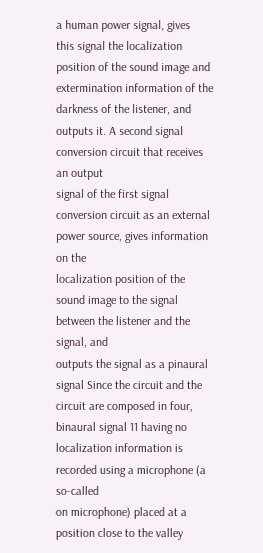a human power signal, gives
this signal the localization position of the sound image and extermination information of the
darkness of the listener, and outputs it. A second signal conversion circuit that receives an output
signal of the first signal conversion circuit as an external power source, gives information on the
localization position of the sound image to the signal between the listener and the signal, and
outputs the signal as a pinaural signal Since the circuit and the circuit are composed in four,
binaural signal 11 having no localization information is recorded using a microphone (a so-called
on microphone) placed at a position close to the valley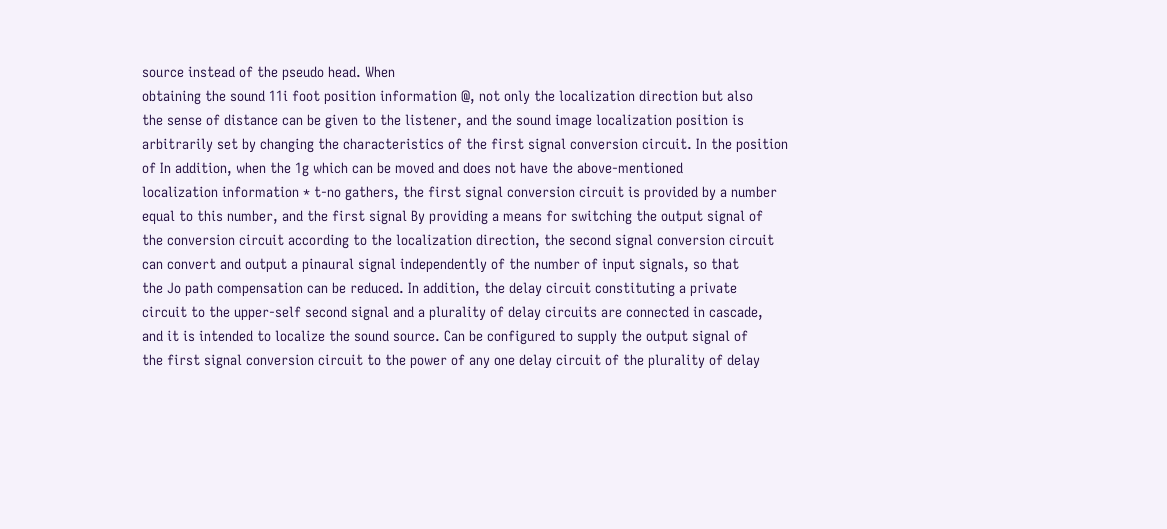source instead of the pseudo head. When
obtaining the sound 11i foot position information @, not only the localization direction but also
the sense of distance can be given to the listener, and the sound image localization position is
arbitrarily set by changing the characteristics of the first signal conversion circuit. In the position
of In addition, when the 1g which can be moved and does not have the above-mentioned
localization information * t-no gathers, the first signal conversion circuit is provided by a number
equal to this number, and the first signal By providing a means for switching the output signal of
the conversion circuit according to the localization direction, the second signal conversion circuit
can convert and output a pinaural signal independently of the number of input signals, so that
the Jo path compensation can be reduced. In addition, the delay circuit constituting a private
circuit to the upper-self second signal and a plurality of delay circuits are connected in cascade,
and it is intended to localize the sound source. Can be configured to supply the output signal of
the first signal conversion circuit to the power of any one delay circuit of the plurality of delay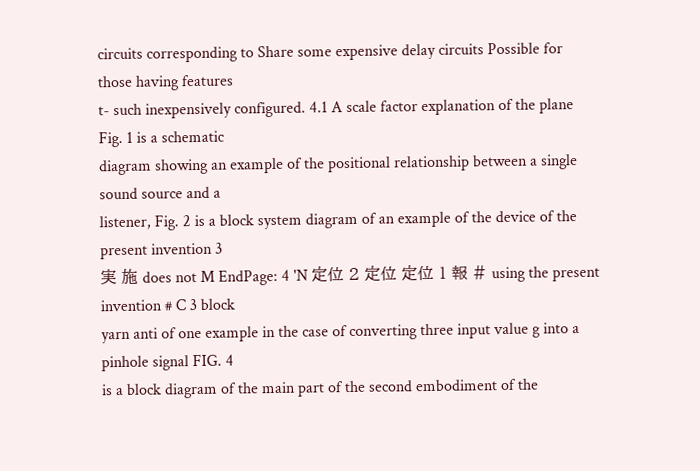circuits corresponding to Share some expensive delay circuits Possible for those having features
t- such inexpensively configured. 4.1 A scale factor explanation of the plane Fig. 1 is a schematic
diagram showing an example of the positional relationship between a single sound source and a
listener, Fig. 2 is a block system diagram of an example of the device of the present invention 3
実 施 does not M EndPage: 4 'N 定位 2 定位 定位 1 報 # using the present invention # C 3 block
yarn anti of one example in the case of converting three input value g into a pinhole signal FIG. 4
is a block diagram of the main part of the second embodiment of the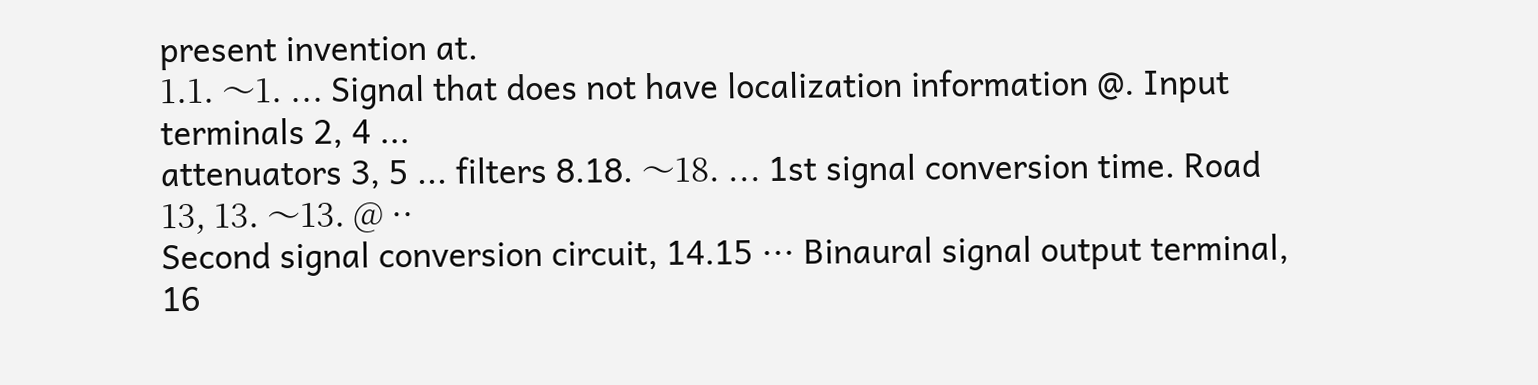present invention at.
1.1. 〜1. ... Signal that does not have localization information @. Input terminals 2, 4 ...
attenuators 3, 5 ... filters 8.18. 〜18. ... 1st signal conversion time. Road 13, 13. 〜13. @ ··
Second signal conversion circuit, 14.15 ··· Binaural signal output terminal, 16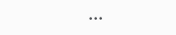···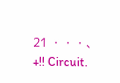21 ・・・、+!! Circuit.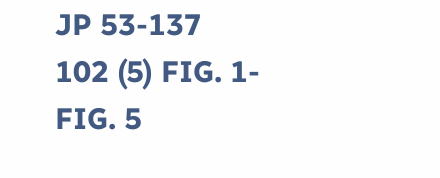JP 53-137
102 (5) FIG. 1-FIG. 5